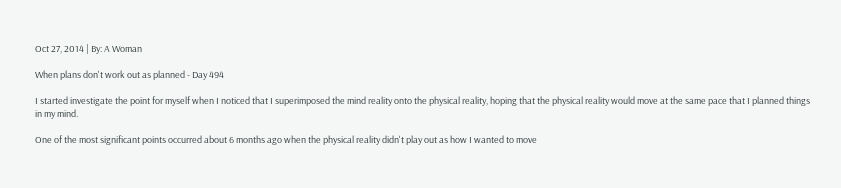Oct 27, 2014 | By: A Woman

When plans don't work out as planned - Day 494

I started investigate the point for myself when I noticed that I superimposed the mind reality onto the physical reality, hoping that the physical reality would move at the same pace that I planned things in my mind.

One of the most significant points occurred about 6 months ago when the physical reality didn't play out as how I wanted to move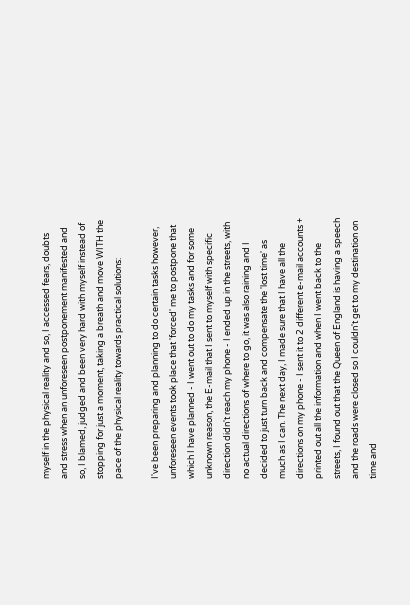myself in the physical reality and so, I accessed fears, doubts and stress when an unforeseen postponement manifested and so, I blamed, judged and been very hard with myself instead of stopping for just a moment, taking a breath and move WITH the pace of the physical reality towards practical solutions:

I've been preparing and planning to do certain tasks however, unforeseen events took place that 'forced' me to postpone that which I have planned - I went out to do my tasks and for some unknown reason, the E-mail that I sent to myself with specific direction didn't reach my phone - I ended up in the streets, with no actual directions of where to go, it was also raining and I decided to just turn back and compensate the 'lost time' as much as I can. The next day, I made sure that I have all the directions on my phone - I sent it to 2 different e-mail accounts + printed out all the information and when I went back to the streets, I found out that the Queen of England is having a speech and the roads were closed so I couldn't get to my destination on time and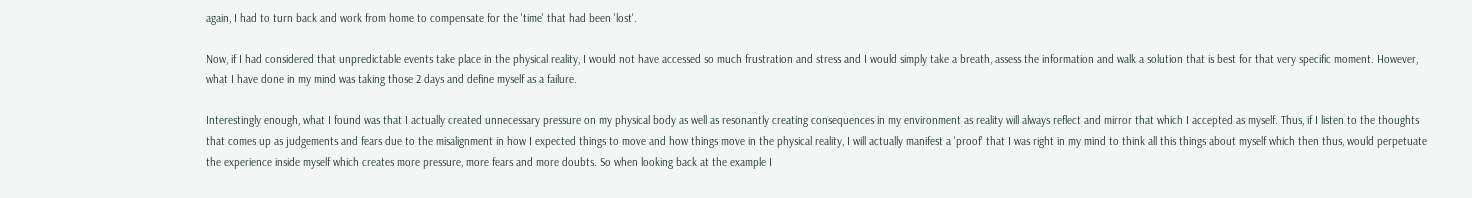again, I had to turn back and work from home to compensate for the 'time' that had been 'lost'.

Now, if I had considered that unpredictable events take place in the physical reality, I would not have accessed so much frustration and stress and I would simply take a breath, assess the information and walk a solution that is best for that very specific moment. However, what I have done in my mind was taking those 2 days and define myself as a failure.

Interestingly enough, what I found was that I actually created unnecessary pressure on my physical body as well as resonantly creating consequences in my environment as reality will always reflect and mirror that which I accepted as myself. Thus, if I listen to the thoughts that comes up as judgements and fears due to the misalignment in how I expected things to move and how things move in the physical reality, I will actually manifest a 'proof' that I was right in my mind to think all this things about myself which then thus, would perpetuate the experience inside myself which creates more pressure, more fears and more doubts. So when looking back at the example I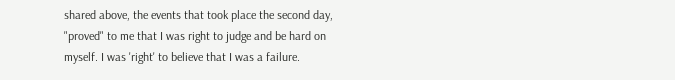shared above, the events that took place the second day, "proved" to me that I was right to judge and be hard on myself. I was 'right' to believe that I was a failure.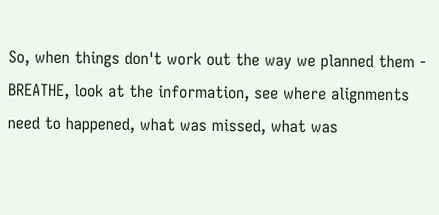So, when things don't work out the way we planned them - BREATHE, look at the information, see where alignments need to happened, what was missed, what was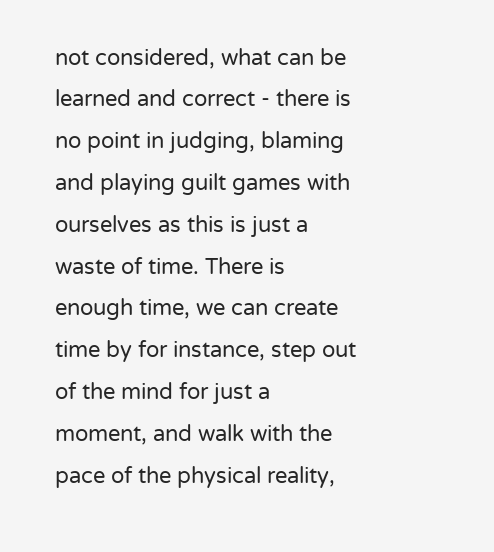not considered, what can be learned and correct - there is no point in judging, blaming and playing guilt games with ourselves as this is just a waste of time. There is enough time, we can create time by for instance, step out of the mind for just a moment, and walk with the pace of the physical reality,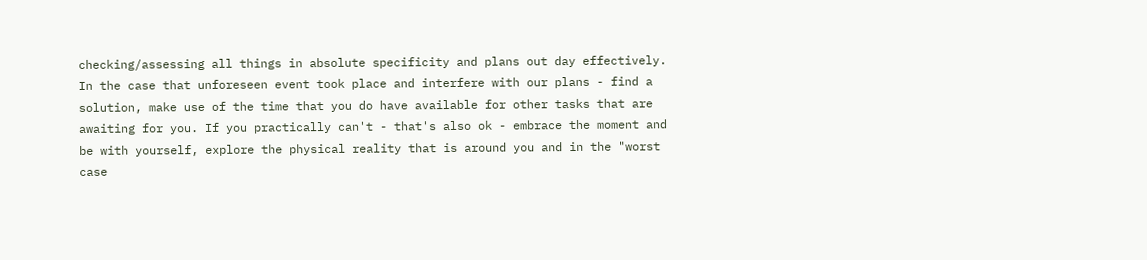checking/assessing all things in absolute specificity and plans out day effectively. In the case that unforeseen event took place and interfere with our plans - find a solution, make use of the time that you do have available for other tasks that are awaiting for you. If you practically can't - that's also ok - embrace the moment and be with yourself, explore the physical reality that is around you and in the "worst case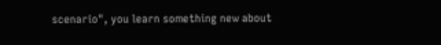scenario", you learn something new about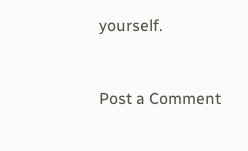yourself.


Post a Comment